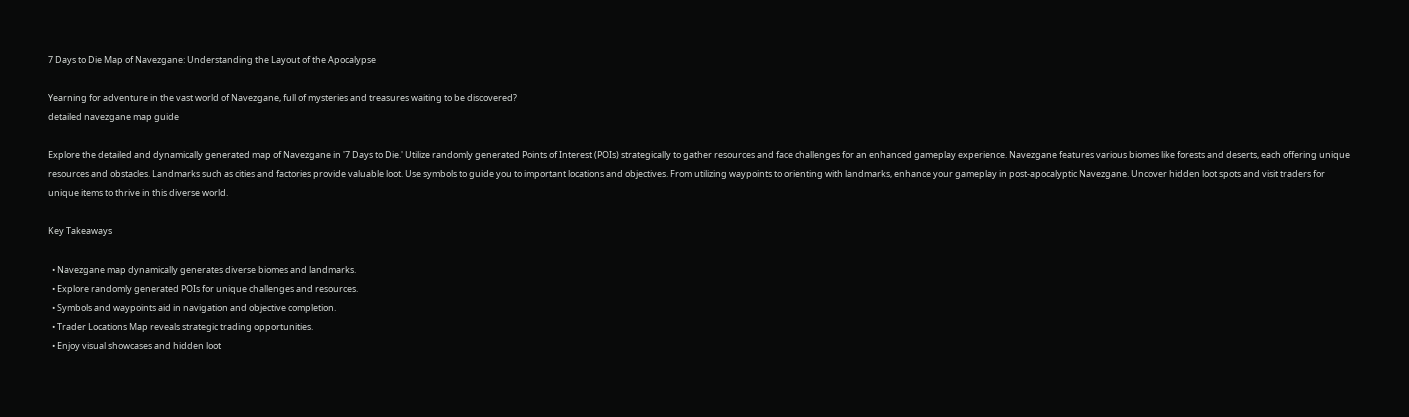7 Days to Die Map of Navezgane: Understanding the Layout of the Apocalypse

Yearning for adventure in the vast world of Navezgane, full of mysteries and treasures waiting to be discovered?
detailed navezgane map guide

Explore the detailed and dynamically generated map of Navezgane in '7 Days to Die.' Utilize randomly generated Points of Interest (POIs) strategically to gather resources and face challenges for an enhanced gameplay experience. Navezgane features various biomes like forests and deserts, each offering unique resources and obstacles. Landmarks such as cities and factories provide valuable loot. Use symbols to guide you to important locations and objectives. From utilizing waypoints to orienting with landmarks, enhance your gameplay in post-apocalyptic Navezgane. Uncover hidden loot spots and visit traders for unique items to thrive in this diverse world.

Key Takeaways

  • Navezgane map dynamically generates diverse biomes and landmarks.
  • Explore randomly generated POIs for unique challenges and resources.
  • Symbols and waypoints aid in navigation and objective completion.
  • Trader Locations Map reveals strategic trading opportunities.
  • Enjoy visual showcases and hidden loot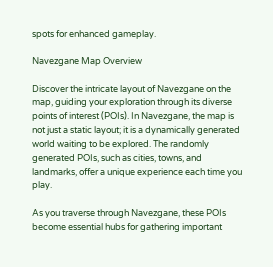spots for enhanced gameplay.

Navezgane Map Overview

Discover the intricate layout of Navezgane on the map, guiding your exploration through its diverse points of interest (POIs). In Navezgane, the map is not just a static layout; it is a dynamically generated world waiting to be explored. The randomly generated POIs, such as cities, towns, and landmarks, offer a unique experience each time you play.

As you traverse through Navezgane, these POIs become essential hubs for gathering important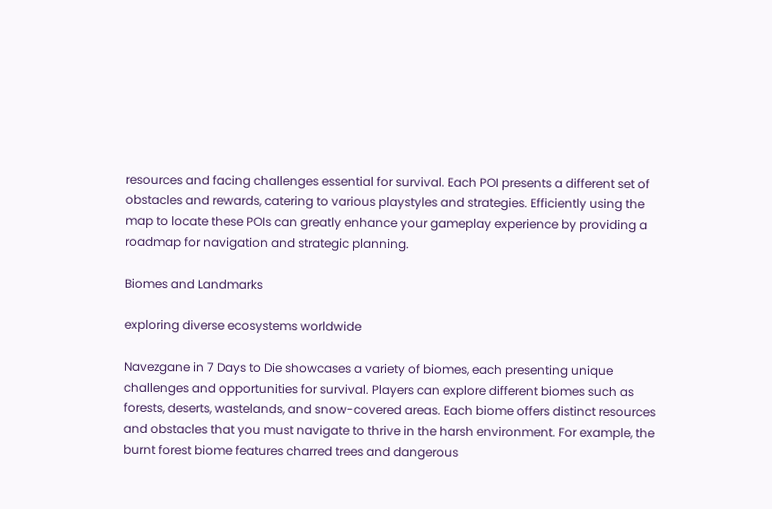resources and facing challenges essential for survival. Each POI presents a different set of obstacles and rewards, catering to various playstyles and strategies. Efficiently using the map to locate these POIs can greatly enhance your gameplay experience by providing a roadmap for navigation and strategic planning.

Biomes and Landmarks

exploring diverse ecosystems worldwide

Navezgane in 7 Days to Die showcases a variety of biomes, each presenting unique challenges and opportunities for survival. Players can explore different biomes such as forests, deserts, wastelands, and snow-covered areas. Each biome offers distinct resources and obstacles that you must navigate to thrive in the harsh environment. For example, the burnt forest biome features charred trees and dangerous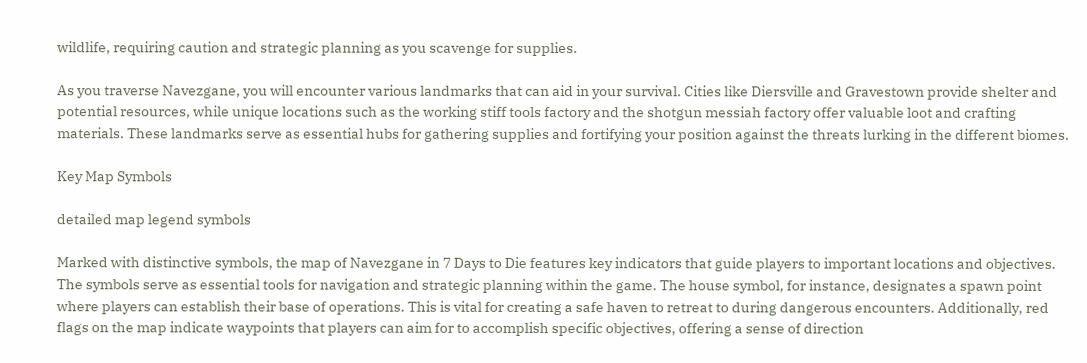wildlife, requiring caution and strategic planning as you scavenge for supplies.

As you traverse Navezgane, you will encounter various landmarks that can aid in your survival. Cities like Diersville and Gravestown provide shelter and potential resources, while unique locations such as the working stiff tools factory and the shotgun messiah factory offer valuable loot and crafting materials. These landmarks serve as essential hubs for gathering supplies and fortifying your position against the threats lurking in the different biomes.

Key Map Symbols

detailed map legend symbols

Marked with distinctive symbols, the map of Navezgane in 7 Days to Die features key indicators that guide players to important locations and objectives. The symbols serve as essential tools for navigation and strategic planning within the game. The house symbol, for instance, designates a spawn point where players can establish their base of operations. This is vital for creating a safe haven to retreat to during dangerous encounters. Additionally, red flags on the map indicate waypoints that players can aim for to accomplish specific objectives, offering a sense of direction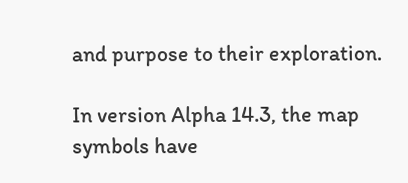and purpose to their exploration.

In version Alpha 14.3, the map symbols have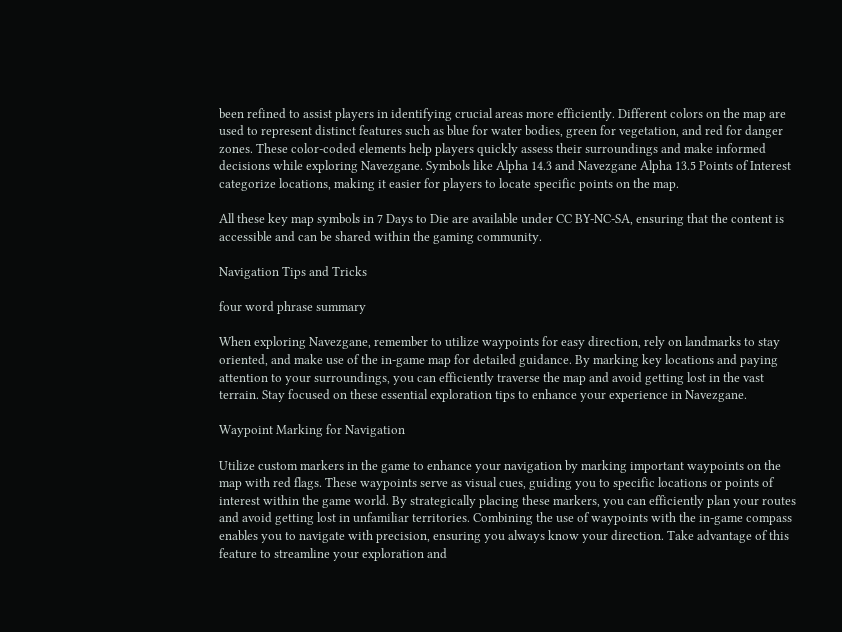been refined to assist players in identifying crucial areas more efficiently. Different colors on the map are used to represent distinct features such as blue for water bodies, green for vegetation, and red for danger zones. These color-coded elements help players quickly assess their surroundings and make informed decisions while exploring Navezgane. Symbols like Alpha 14.3 and Navezgane Alpha 13.5 Points of Interest categorize locations, making it easier for players to locate specific points on the map.

All these key map symbols in 7 Days to Die are available under CC BY-NC-SA, ensuring that the content is accessible and can be shared within the gaming community.

Navigation Tips and Tricks

four word phrase summary

When exploring Navezgane, remember to utilize waypoints for easy direction, rely on landmarks to stay oriented, and make use of the in-game map for detailed guidance. By marking key locations and paying attention to your surroundings, you can efficiently traverse the map and avoid getting lost in the vast terrain. Stay focused on these essential exploration tips to enhance your experience in Navezgane.

Waypoint Marking for Navigation

Utilize custom markers in the game to enhance your navigation by marking important waypoints on the map with red flags. These waypoints serve as visual cues, guiding you to specific locations or points of interest within the game world. By strategically placing these markers, you can efficiently plan your routes and avoid getting lost in unfamiliar territories. Combining the use of waypoints with the in-game compass enables you to navigate with precision, ensuring you always know your direction. Take advantage of this feature to streamline your exploration and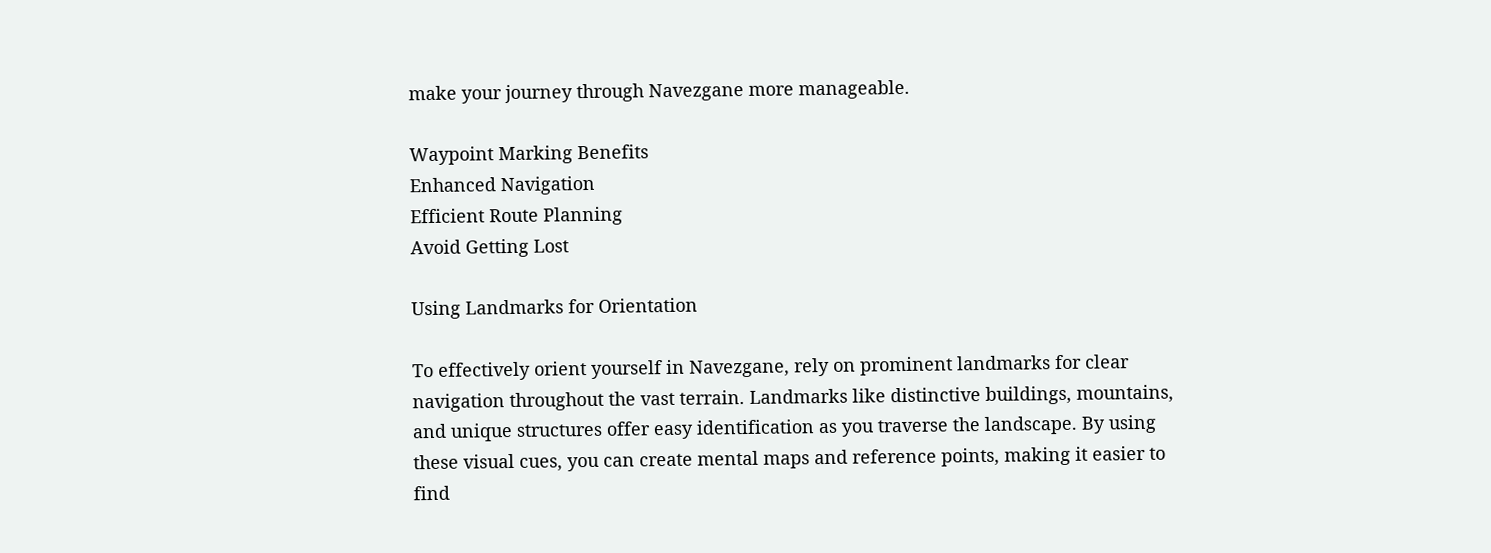make your journey through Navezgane more manageable.

Waypoint Marking Benefits
Enhanced Navigation
Efficient Route Planning
Avoid Getting Lost

Using Landmarks for Orientation

To effectively orient yourself in Navezgane, rely on prominent landmarks for clear navigation throughout the vast terrain. Landmarks like distinctive buildings, mountains, and unique structures offer easy identification as you traverse the landscape. By using these visual cues, you can create mental maps and reference points, making it easier to find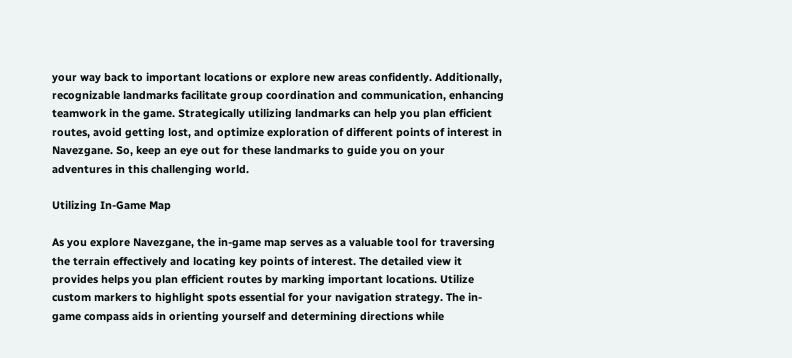your way back to important locations or explore new areas confidently. Additionally, recognizable landmarks facilitate group coordination and communication, enhancing teamwork in the game. Strategically utilizing landmarks can help you plan efficient routes, avoid getting lost, and optimize exploration of different points of interest in Navezgane. So, keep an eye out for these landmarks to guide you on your adventures in this challenging world.

Utilizing In-Game Map

As you explore Navezgane, the in-game map serves as a valuable tool for traversing the terrain effectively and locating key points of interest. The detailed view it provides helps you plan efficient routes by marking important locations. Utilize custom markers to highlight spots essential for your navigation strategy. The in-game compass aids in orienting yourself and determining directions while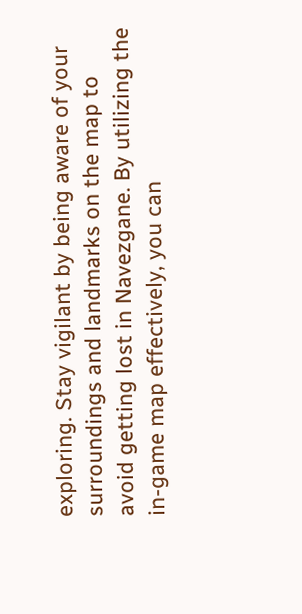exploring. Stay vigilant by being aware of your surroundings and landmarks on the map to avoid getting lost in Navezgane. By utilizing the in-game map effectively, you can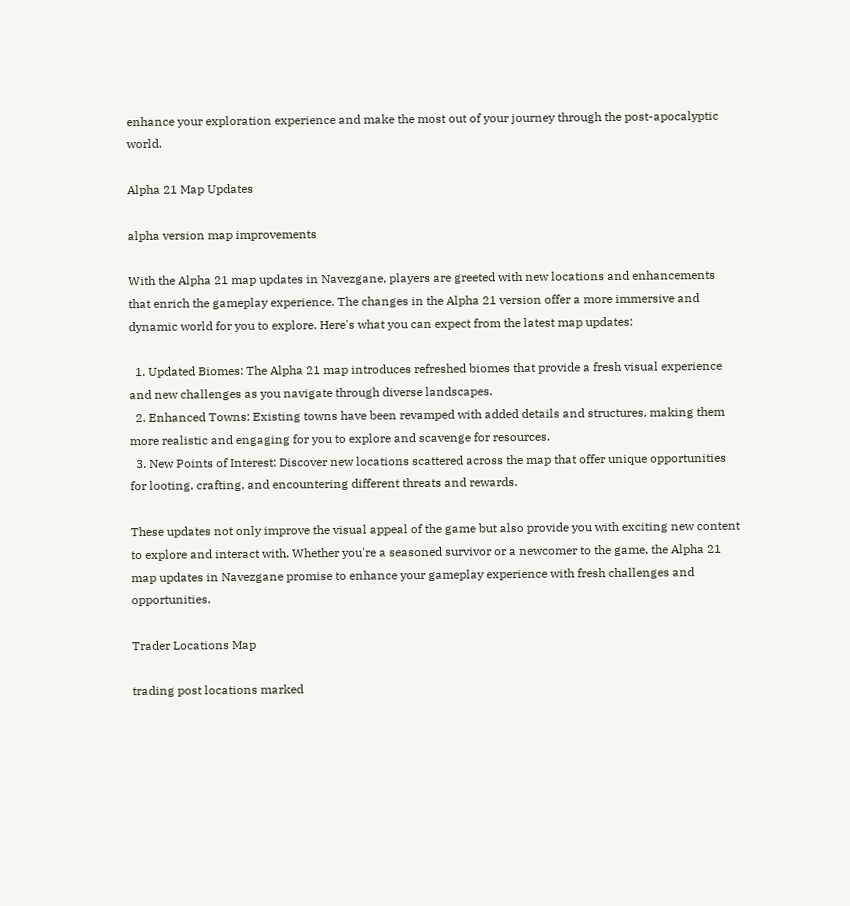enhance your exploration experience and make the most out of your journey through the post-apocalyptic world.

Alpha 21 Map Updates

alpha version map improvements

With the Alpha 21 map updates in Navezgane, players are greeted with new locations and enhancements that enrich the gameplay experience. The changes in the Alpha 21 version offer a more immersive and dynamic world for you to explore. Here's what you can expect from the latest map updates:

  1. Updated Biomes: The Alpha 21 map introduces refreshed biomes that provide a fresh visual experience and new challenges as you navigate through diverse landscapes.
  2. Enhanced Towns: Existing towns have been revamped with added details and structures, making them more realistic and engaging for you to explore and scavenge for resources.
  3. New Points of Interest: Discover new locations scattered across the map that offer unique opportunities for looting, crafting, and encountering different threats and rewards.

These updates not only improve the visual appeal of the game but also provide you with exciting new content to explore and interact with. Whether you're a seasoned survivor or a newcomer to the game, the Alpha 21 map updates in Navezgane promise to enhance your gameplay experience with fresh challenges and opportunities.

Trader Locations Map

trading post locations marked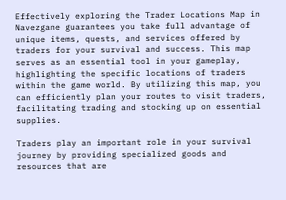Effectively exploring the Trader Locations Map in Navezgane guarantees you take full advantage of unique items, quests, and services offered by traders for your survival and success. This map serves as an essential tool in your gameplay, highlighting the specific locations of traders within the game world. By utilizing this map, you can efficiently plan your routes to visit traders, facilitating trading and stocking up on essential supplies.

Traders play an important role in your survival journey by providing specialized goods and resources that are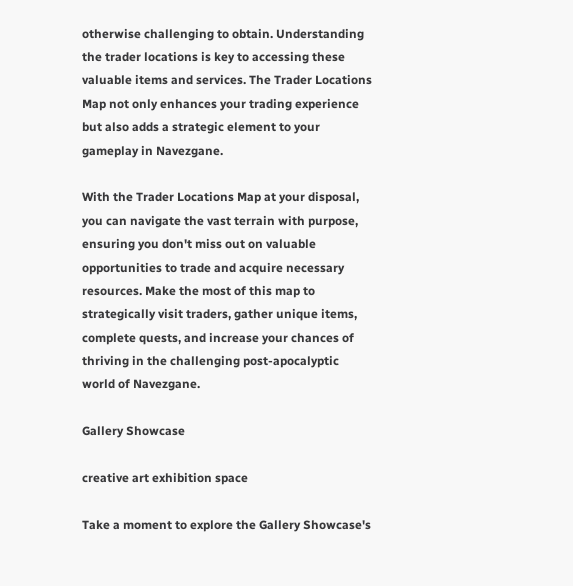otherwise challenging to obtain. Understanding the trader locations is key to accessing these valuable items and services. The Trader Locations Map not only enhances your trading experience but also adds a strategic element to your gameplay in Navezgane.

With the Trader Locations Map at your disposal, you can navigate the vast terrain with purpose, ensuring you don't miss out on valuable opportunities to trade and acquire necessary resources. Make the most of this map to strategically visit traders, gather unique items, complete quests, and increase your chances of thriving in the challenging post-apocalyptic world of Navezgane.

Gallery Showcase

creative art exhibition space

Take a moment to explore the Gallery Showcase's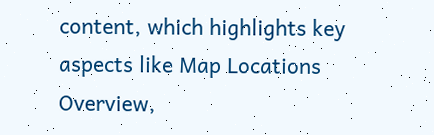content, which highlights key aspects like Map Locations Overview,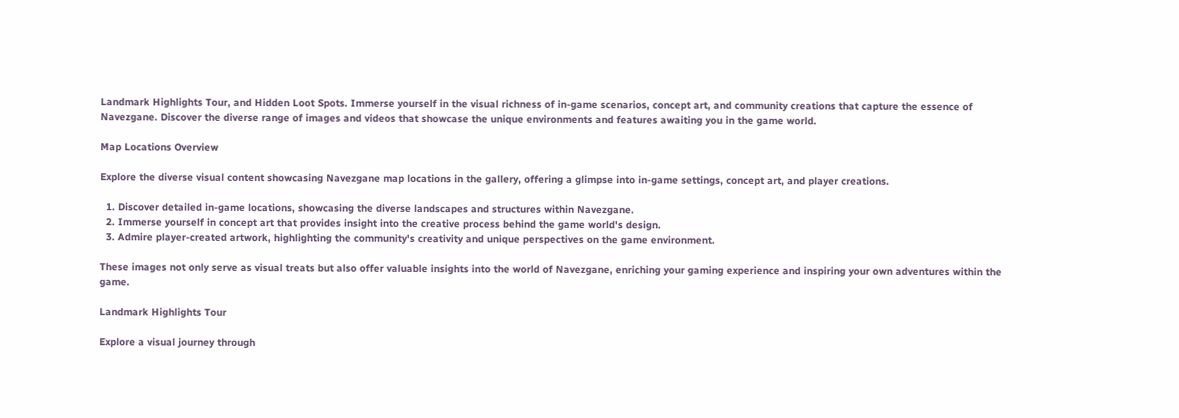Landmark Highlights Tour, and Hidden Loot Spots. Immerse yourself in the visual richness of in-game scenarios, concept art, and community creations that capture the essence of Navezgane. Discover the diverse range of images and videos that showcase the unique environments and features awaiting you in the game world.

Map Locations Overview

Explore the diverse visual content showcasing Navezgane map locations in the gallery, offering a glimpse into in-game settings, concept art, and player creations.

  1. Discover detailed in-game locations, showcasing the diverse landscapes and structures within Navezgane.
  2. Immerse yourself in concept art that provides insight into the creative process behind the game world's design.
  3. Admire player-created artwork, highlighting the community's creativity and unique perspectives on the game environment.

These images not only serve as visual treats but also offer valuable insights into the world of Navezgane, enriching your gaming experience and inspiring your own adventures within the game.

Landmark Highlights Tour

Explore a visual journey through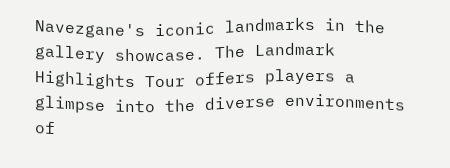Navezgane's iconic landmarks in the gallery showcase. The Landmark Highlights Tour offers players a glimpse into the diverse environments of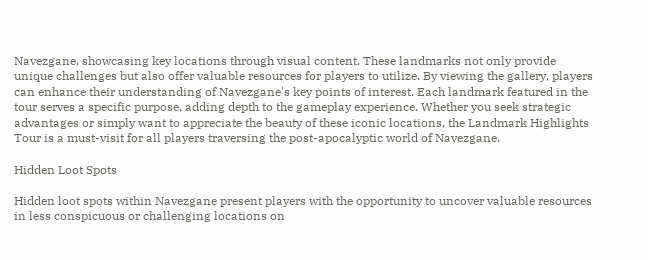Navezgane, showcasing key locations through visual content. These landmarks not only provide unique challenges but also offer valuable resources for players to utilize. By viewing the gallery, players can enhance their understanding of Navezgane's key points of interest. Each landmark featured in the tour serves a specific purpose, adding depth to the gameplay experience. Whether you seek strategic advantages or simply want to appreciate the beauty of these iconic locations, the Landmark Highlights Tour is a must-visit for all players traversing the post-apocalyptic world of Navezgane.

Hidden Loot Spots

Hidden loot spots within Navezgane present players with the opportunity to uncover valuable resources in less conspicuous or challenging locations on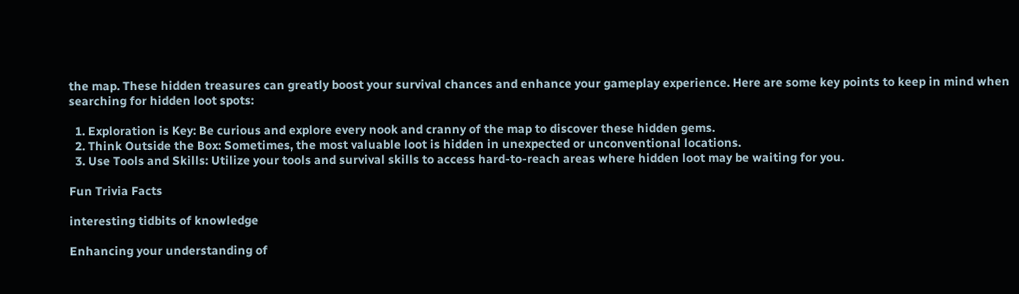the map. These hidden treasures can greatly boost your survival chances and enhance your gameplay experience. Here are some key points to keep in mind when searching for hidden loot spots:

  1. Exploration is Key: Be curious and explore every nook and cranny of the map to discover these hidden gems.
  2. Think Outside the Box: Sometimes, the most valuable loot is hidden in unexpected or unconventional locations.
  3. Use Tools and Skills: Utilize your tools and survival skills to access hard-to-reach areas where hidden loot may be waiting for you.

Fun Trivia Facts

interesting tidbits of knowledge

Enhancing your understanding of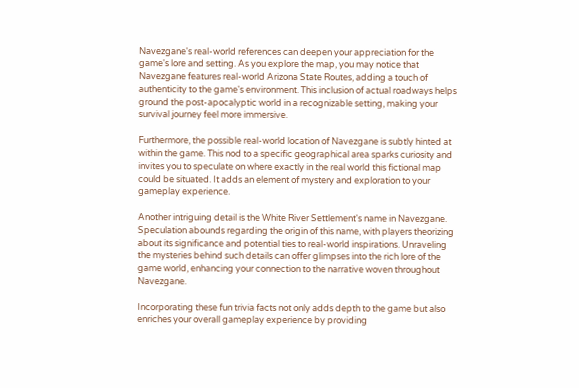Navezgane's real-world references can deepen your appreciation for the game's lore and setting. As you explore the map, you may notice that Navezgane features real-world Arizona State Routes, adding a touch of authenticity to the game's environment. This inclusion of actual roadways helps ground the post-apocalyptic world in a recognizable setting, making your survival journey feel more immersive.

Furthermore, the possible real-world location of Navezgane is subtly hinted at within the game. This nod to a specific geographical area sparks curiosity and invites you to speculate on where exactly in the real world this fictional map could be situated. It adds an element of mystery and exploration to your gameplay experience.

Another intriguing detail is the White River Settlement's name in Navezgane. Speculation abounds regarding the origin of this name, with players theorizing about its significance and potential ties to real-world inspirations. Unraveling the mysteries behind such details can offer glimpses into the rich lore of the game world, enhancing your connection to the narrative woven throughout Navezgane.

Incorporating these fun trivia facts not only adds depth to the game but also enriches your overall gameplay experience by providing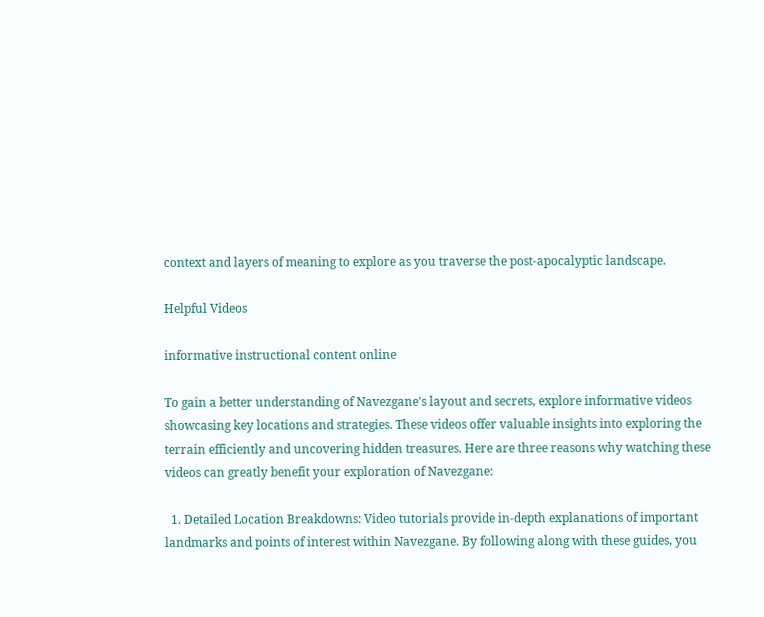context and layers of meaning to explore as you traverse the post-apocalyptic landscape.

Helpful Videos

informative instructional content online

To gain a better understanding of Navezgane's layout and secrets, explore informative videos showcasing key locations and strategies. These videos offer valuable insights into exploring the terrain efficiently and uncovering hidden treasures. Here are three reasons why watching these videos can greatly benefit your exploration of Navezgane:

  1. Detailed Location Breakdowns: Video tutorials provide in-depth explanations of important landmarks and points of interest within Navezgane. By following along with these guides, you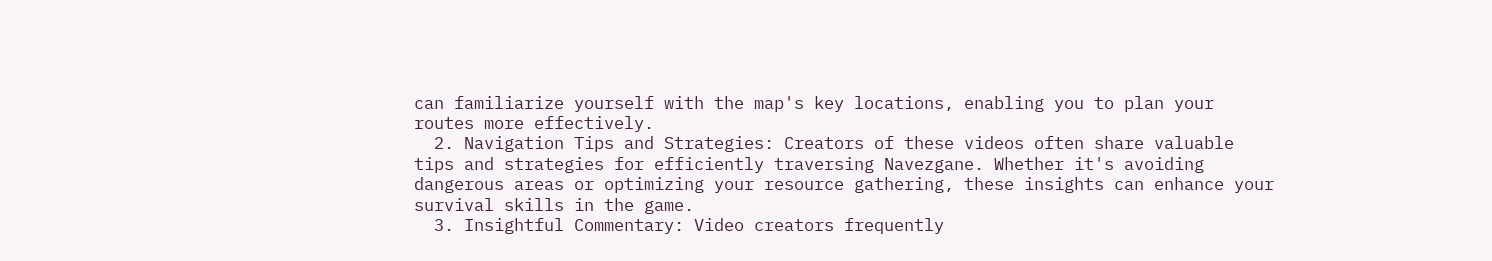can familiarize yourself with the map's key locations, enabling you to plan your routes more effectively.
  2. Navigation Tips and Strategies: Creators of these videos often share valuable tips and strategies for efficiently traversing Navezgane. Whether it's avoiding dangerous areas or optimizing your resource gathering, these insights can enhance your survival skills in the game.
  3. Insightful Commentary: Video creators frequently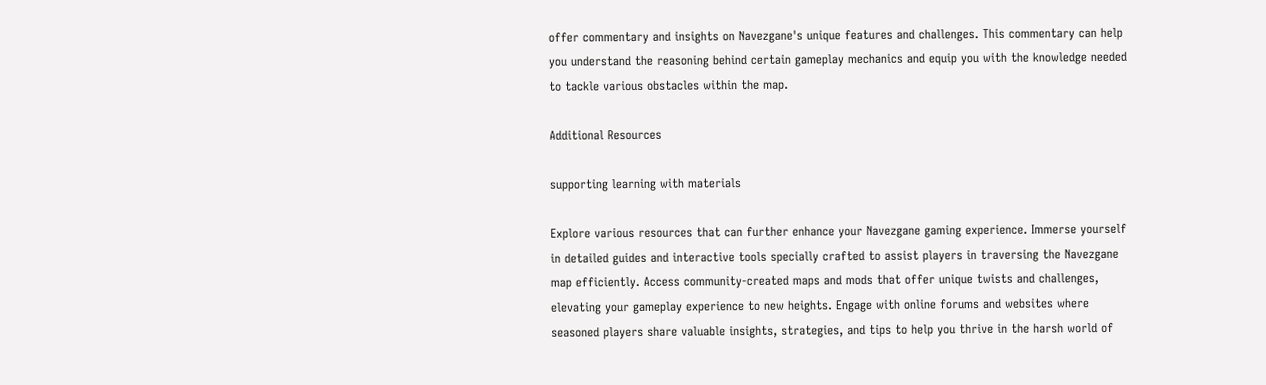offer commentary and insights on Navezgane's unique features and challenges. This commentary can help you understand the reasoning behind certain gameplay mechanics and equip you with the knowledge needed to tackle various obstacles within the map.

Additional Resources

supporting learning with materials

Explore various resources that can further enhance your Navezgane gaming experience. Immerse yourself in detailed guides and interactive tools specially crafted to assist players in traversing the Navezgane map efficiently. Access community-created maps and mods that offer unique twists and challenges, elevating your gameplay experience to new heights. Engage with online forums and websites where seasoned players share valuable insights, strategies, and tips to help you thrive in the harsh world of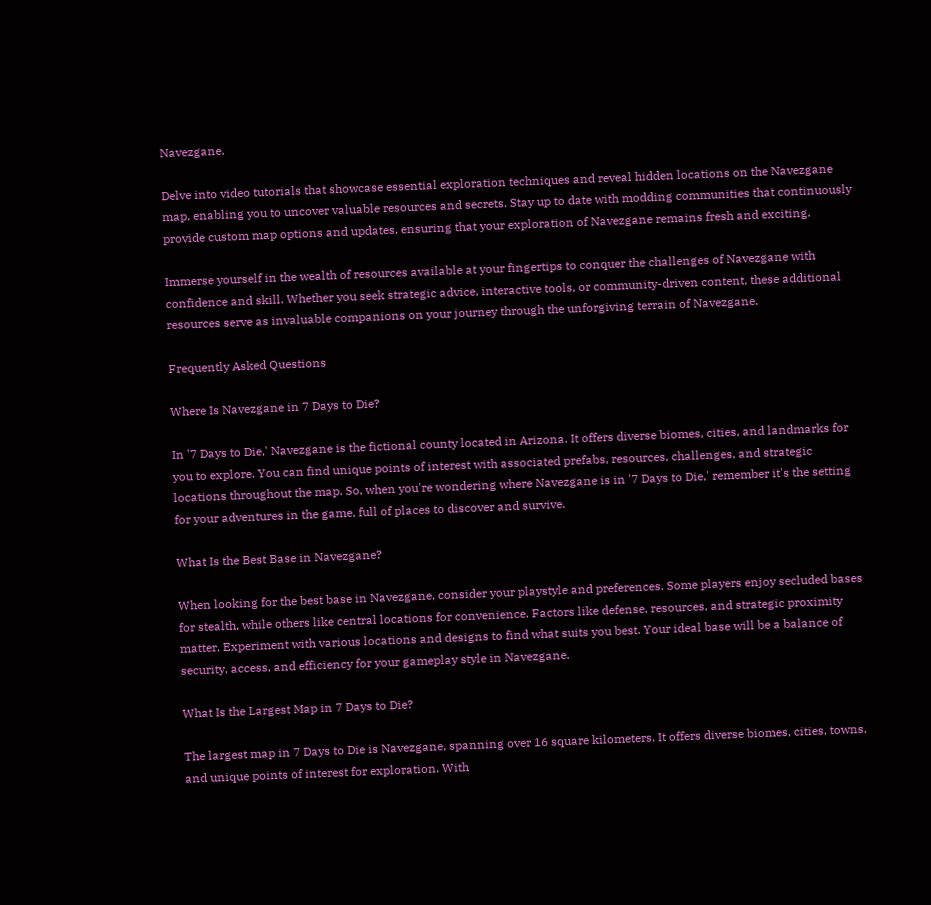Navezgane.

Delve into video tutorials that showcase essential exploration techniques and reveal hidden locations on the Navezgane map, enabling you to uncover valuable resources and secrets. Stay up to date with modding communities that continuously provide custom map options and updates, ensuring that your exploration of Navezgane remains fresh and exciting.

Immerse yourself in the wealth of resources available at your fingertips to conquer the challenges of Navezgane with confidence and skill. Whether you seek strategic advice, interactive tools, or community-driven content, these additional resources serve as invaluable companions on your journey through the unforgiving terrain of Navezgane.

Frequently Asked Questions

Where Is Navezgane in 7 Days to Die?

In '7 Days to Die,' Navezgane is the fictional county located in Arizona. It offers diverse biomes, cities, and landmarks for you to explore. You can find unique points of interest with associated prefabs, resources, challenges, and strategic locations throughout the map. So, when you're wondering where Navezgane is in '7 Days to Die,' remember it's the setting for your adventures in the game, full of places to discover and survive.

What Is the Best Base in Navezgane?

When looking for the best base in Navezgane, consider your playstyle and preferences. Some players enjoy secluded bases for stealth, while others like central locations for convenience. Factors like defense, resources, and strategic proximity matter. Experiment with various locations and designs to find what suits you best. Your ideal base will be a balance of security, access, and efficiency for your gameplay style in Navezgane.

What Is the Largest Map in 7 Days to Die?

The largest map in 7 Days to Die is Navezgane, spanning over 16 square kilometers. It offers diverse biomes, cities, towns, and unique points of interest for exploration. With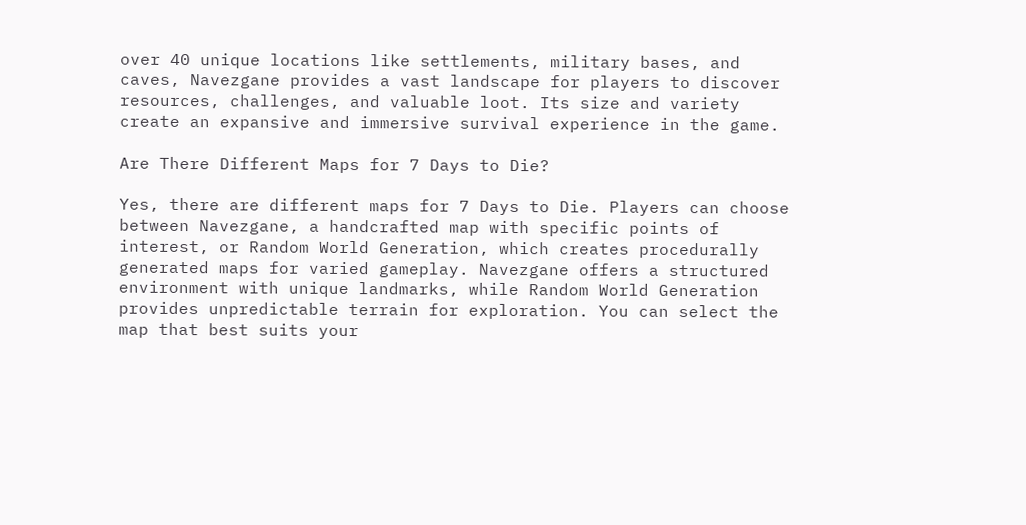over 40 unique locations like settlements, military bases, and caves, Navezgane provides a vast landscape for players to discover resources, challenges, and valuable loot. Its size and variety create an expansive and immersive survival experience in the game.

Are There Different Maps for 7 Days to Die?

Yes, there are different maps for 7 Days to Die. Players can choose between Navezgane, a handcrafted map with specific points of interest, or Random World Generation, which creates procedurally generated maps for varied gameplay. Navezgane offers a structured environment with unique landmarks, while Random World Generation provides unpredictable terrain for exploration. You can select the map that best suits your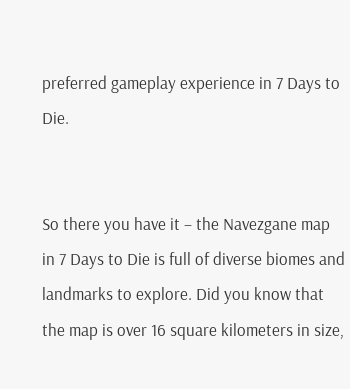preferred gameplay experience in 7 Days to Die.


So there you have it – the Navezgane map in 7 Days to Die is full of diverse biomes and landmarks to explore. Did you know that the map is over 16 square kilometers in size,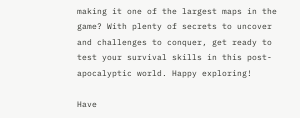making it one of the largest maps in the game? With plenty of secrets to uncover and challenges to conquer, get ready to test your survival skills in this post-apocalyptic world. Happy exploring!

Have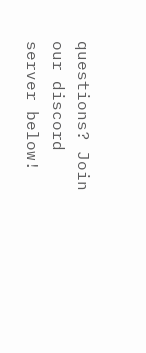questions? Join our discord server below!